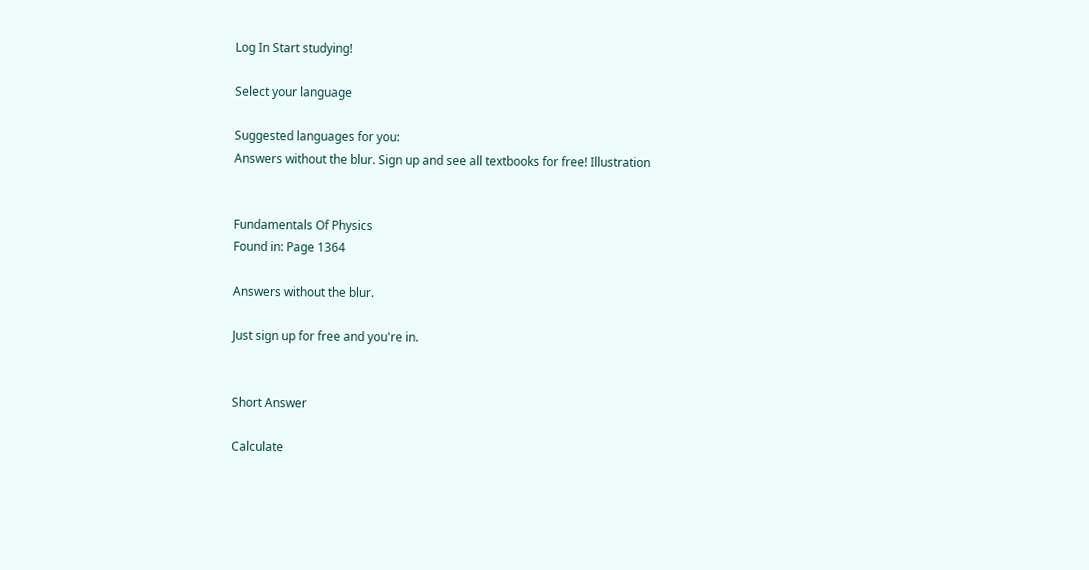Log In Start studying!

Select your language

Suggested languages for you:
Answers without the blur. Sign up and see all textbooks for free! Illustration


Fundamentals Of Physics
Found in: Page 1364

Answers without the blur.

Just sign up for free and you're in.


Short Answer

Calculate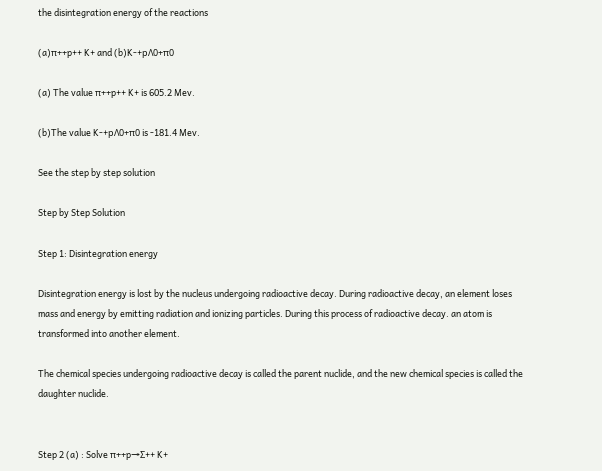the disintegration energy of the reactions

(a)π++p++ K+ and (b)K-+pΛ0+π0

(a) The value π++p++ K+ is 605.2 Mev.

(b)The value K-+pΛ0+π0 is -181.4 Mev.

See the step by step solution

Step by Step Solution

Step 1: Disintegration energy

Disintegration energy is lost by the nucleus undergoing radioactive decay. During radioactive decay, an element loses mass and energy by emitting radiation and ionizing particles. During this process of radioactive decay. an atom is transformed into another element.

The chemical species undergoing radioactive decay is called the parent nuclide, and the new chemical species is called the daughter nuclide.


Step 2 (a) : Solve π++p→∑++ K+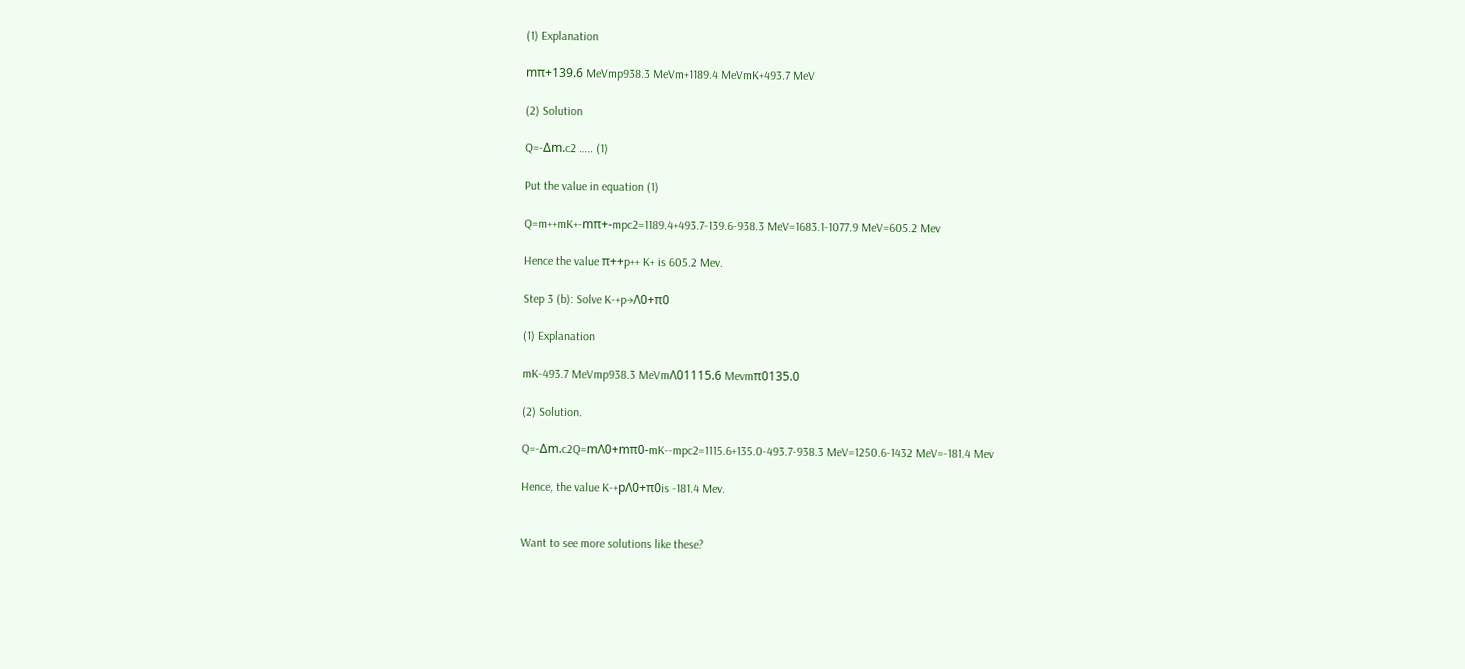(1) Explanation

mπ+139.6 MeVmp938.3 MeVm+1189.4 MeVmK+493.7 MeV

(2) Solution

Q=-Δm.c2 ….. (1)

Put the value in equation (1)

Q=m++mK+-mπ+-mpc2=1189.4+493.7-139.6-938.3 MeV=1683.1-1077.9 MeV=605.2 Mev

Hence the value π++p++ K+ is 605.2 Mev.

Step 3 (b): Solve K-+p→Λ0+π0

(1) Explanation

mK-493.7 MeVmp938.3 MeVmΛ01115.6 Mevmπ0135.0

(2) Solution.

Q=-Δm.c2Q=mΛ0+mπ0-mK--mpc2=1115.6+135.0-493.7-938.3 MeV=1250.6-1432 MeV=-181.4 Mev

Hence, the value K-+pΛ0+π0is -181.4 Mev.


Want to see more solutions like these?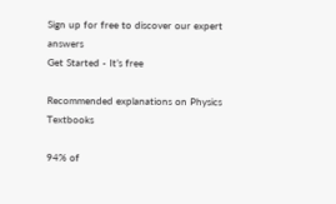Sign up for free to discover our expert answers
Get Started - It’s free

Recommended explanations on Physics Textbooks

94% of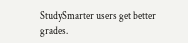StudySmarter users get better grades.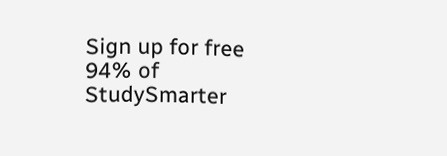Sign up for free
94% of StudySmarter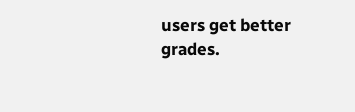users get better grades.